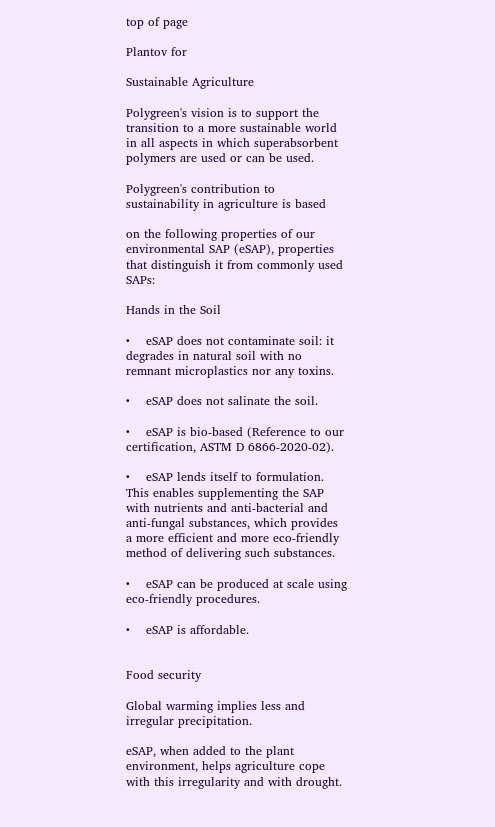top of page

Plantov for

Sustainable Agriculture

Polygreen's vision is to support the transition to a more sustainable world in all aspects in which superabsorbent polymers are used or can be used.

Polygreen's contribution to sustainability in agriculture is based

on the following properties of our environmental SAP (eSAP), properties that distinguish it from commonly used SAPs:

Hands in the Soil

•    eSAP does not contaminate soil: it degrades in natural soil with no remnant microplastics nor any toxins.

•    eSAP does not salinate the soil.

•    eSAP is bio-based (Reference to our certification, ASTM D 6866-2020-02).

•    eSAP lends itself to formulation. This enables supplementing the SAP with nutrients and anti-bacterial and anti-fungal substances, which provides a more efficient and more eco-friendly method of delivering such substances.

•    eSAP can be produced at scale using eco-friendly procedures.

•    eSAP is affordable.


Food security

Global warming implies less and irregular precipitation.

eSAP, when added to the plant environment, helps agriculture cope with this irregularity and with drought.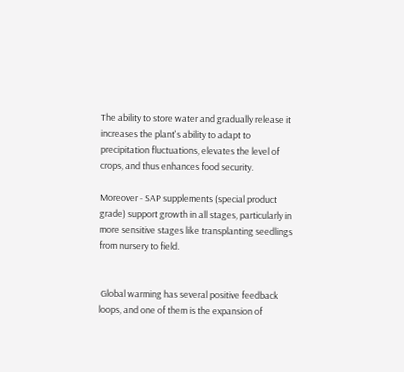The ability to store water and gradually release it increases the plant's ability to adapt to precipitation fluctuations, elevates the level of crops, and thus enhances food security.

Moreover - SAP supplements (special product grade) support growth in all stages, particularly in more sensitive stages like transplanting seedlings from nursery to field.


 Global warming has several positive feedback loops, and one of them is the expansion of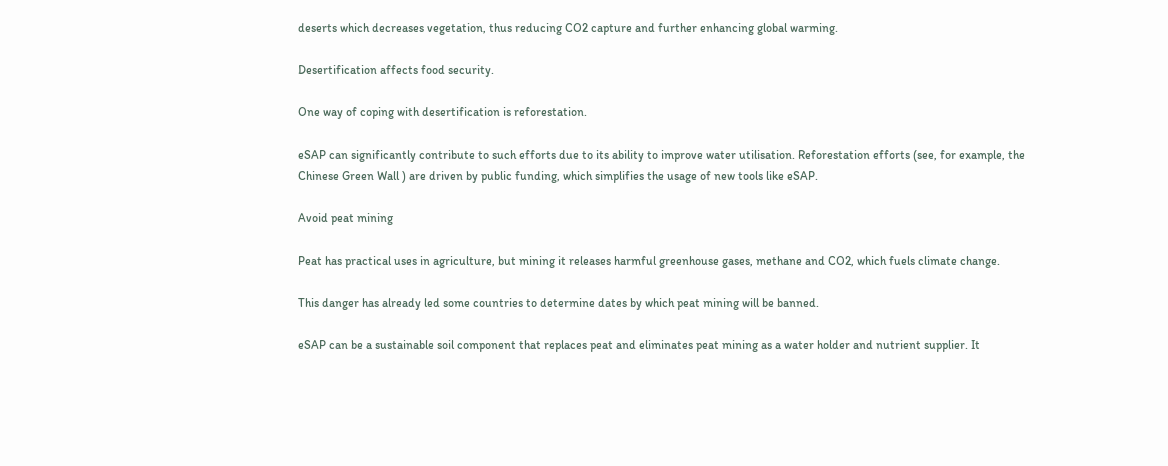deserts which decreases vegetation, thus reducing CO2 capture and further enhancing global warming.

Desertification affects food security.

One way of coping with desertification is reforestation.

eSAP can significantly contribute to such efforts due to its ability to improve water utilisation. Reforestation efforts (see, for example, the Chinese Green Wall ) are driven by public funding, which simplifies the usage of new tools like eSAP.

Avoid peat mining

Peat has practical uses in agriculture, but mining it releases harmful greenhouse gases, methane and CO2, which fuels climate change.

This danger has already led some countries to determine dates by which peat mining will be banned.

eSAP can be a sustainable soil component that replaces peat and eliminates peat mining as a water holder and nutrient supplier. It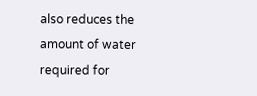also reduces the amount of water required for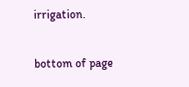irrigation.

bottom of page